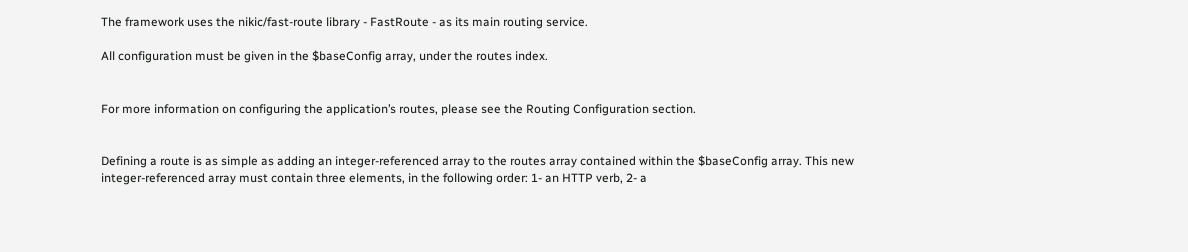The framework uses the nikic/fast-route library - FastRoute - as its main routing service.

All configuration must be given in the $baseConfig array, under the routes index.


For more information on configuring the application’s routes, please see the Routing Configuration section.


Defining a route is as simple as adding an integer-referenced array to the routes array contained within the $baseConfig array. This new integer-referenced array must contain three elements, in the following order: 1- an HTTP verb, 2- a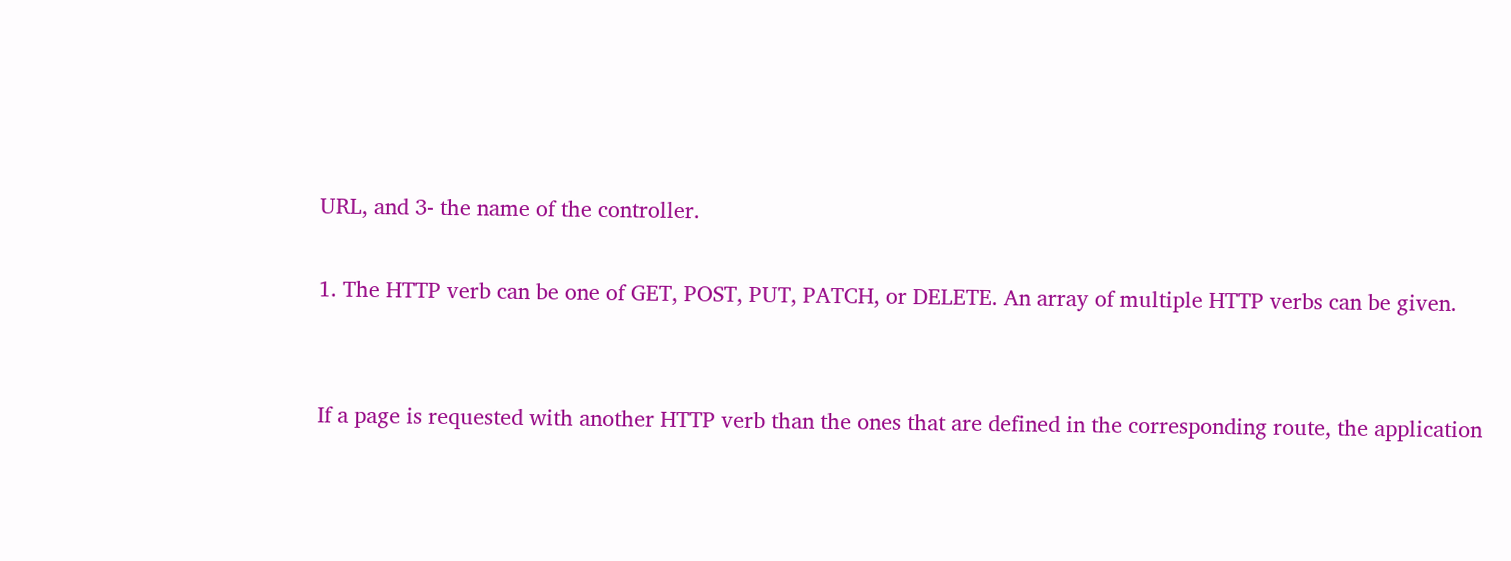URL, and 3- the name of the controller.

1. The HTTP verb can be one of GET, POST, PUT, PATCH, or DELETE. An array of multiple HTTP verbs can be given.


If a page is requested with another HTTP verb than the ones that are defined in the corresponding route, the application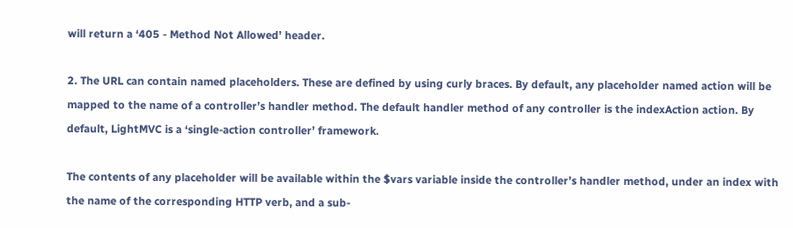will return a ‘405 - Method Not Allowed’ header.

2. The URL can contain named placeholders. These are defined by using curly braces. By default, any placeholder named action will be mapped to the name of a controller’s handler method. The default handler method of any controller is the indexAction action. By default, LightMVC is a ‘single-action controller’ framework.

The contents of any placeholder will be available within the $vars variable inside the controller’s handler method, under an index with the name of the corresponding HTTP verb, and a sub-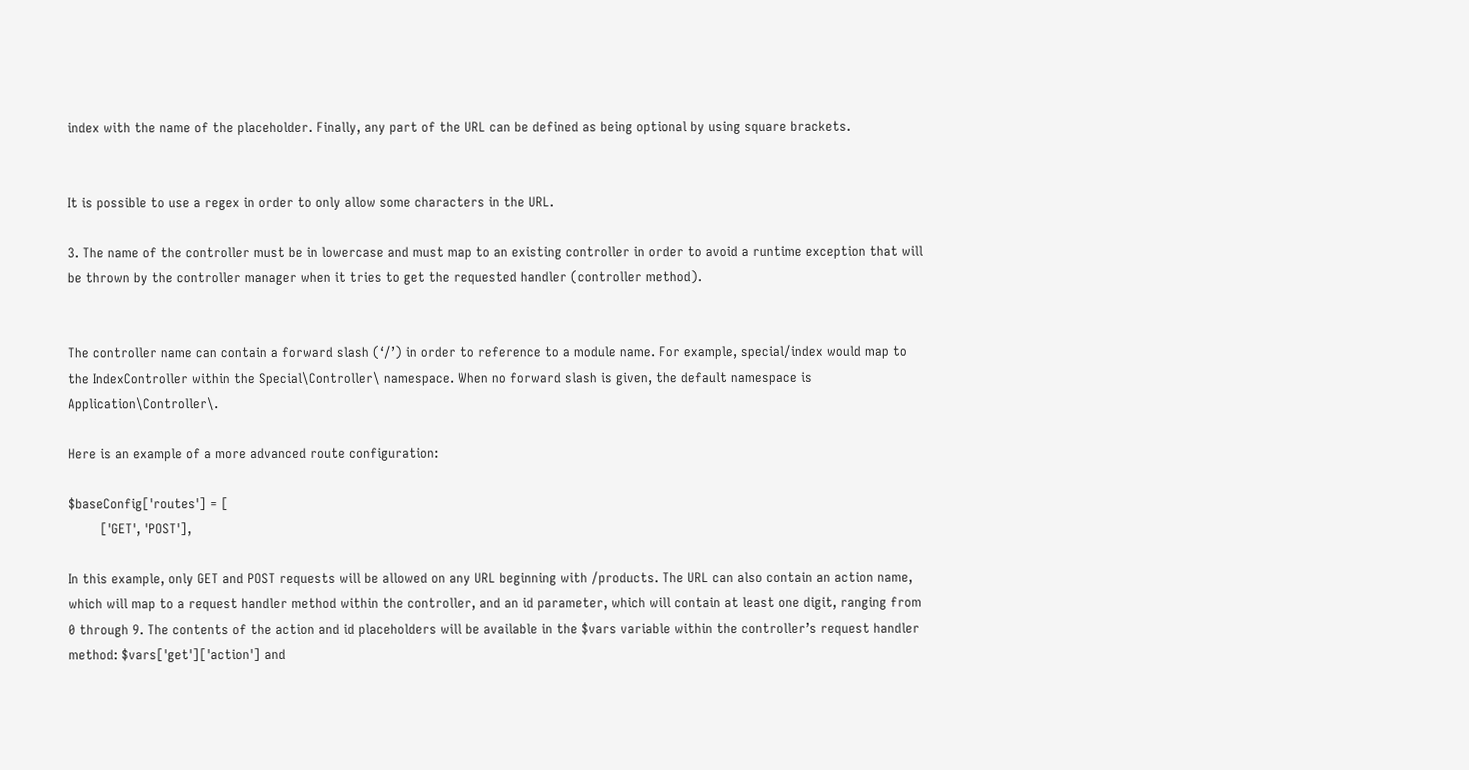index with the name of the placeholder. Finally, any part of the URL can be defined as being optional by using square brackets.


It is possible to use a regex in order to only allow some characters in the URL.

3. The name of the controller must be in lowercase and must map to an existing controller in order to avoid a runtime exception that will be thrown by the controller manager when it tries to get the requested handler (controller method).


The controller name can contain a forward slash (‘/’) in order to reference to a module name. For example, special/index would map to the IndexController within the Special\Controller\ namespace. When no forward slash is given, the default namespace is Application\Controller\.

Here is an example of a more advanced route configuration:

$baseConfig['routes'] = [
        ['GET', 'POST'],

In this example, only GET and POST requests will be allowed on any URL beginning with /products. The URL can also contain an action name, which will map to a request handler method within the controller, and an id parameter, which will contain at least one digit, ranging from 0 through 9. The contents of the action and id placeholders will be available in the $vars variable within the controller’s request handler method: $vars['get']['action'] and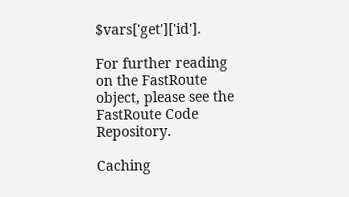$vars['get']['id'].

For further reading on the FastRoute object, please see the FastRoute Code Repository.

Caching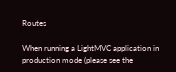Routes

When running a LightMVC application in production mode (please see the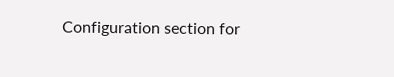Configuration section for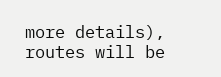more details), routes will be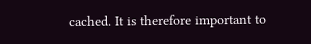cached. It is therefore important to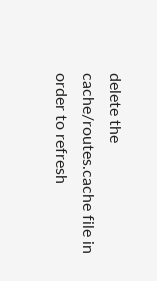delete the cache/routes.cache file in order to refresh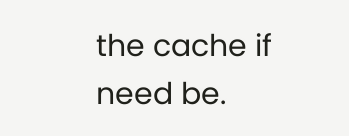the cache if need be.